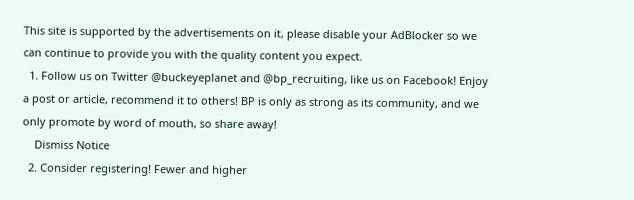This site is supported by the advertisements on it, please disable your AdBlocker so we can continue to provide you with the quality content you expect.
  1. Follow us on Twitter @buckeyeplanet and @bp_recruiting, like us on Facebook! Enjoy a post or article, recommend it to others! BP is only as strong as its community, and we only promote by word of mouth, so share away!
    Dismiss Notice
  2. Consider registering! Fewer and higher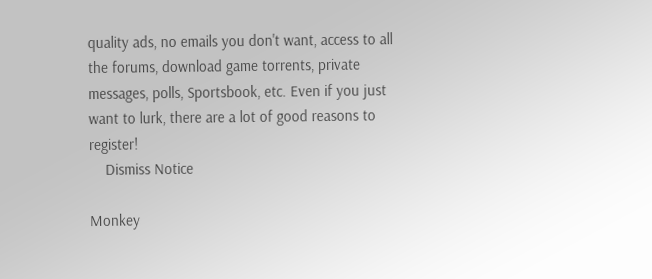quality ads, no emails you don't want, access to all the forums, download game torrents, private messages, polls, Sportsbook, etc. Even if you just want to lurk, there are a lot of good reasons to register!
    Dismiss Notice

Monkey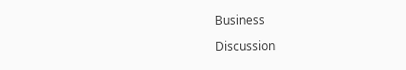Business

Discussion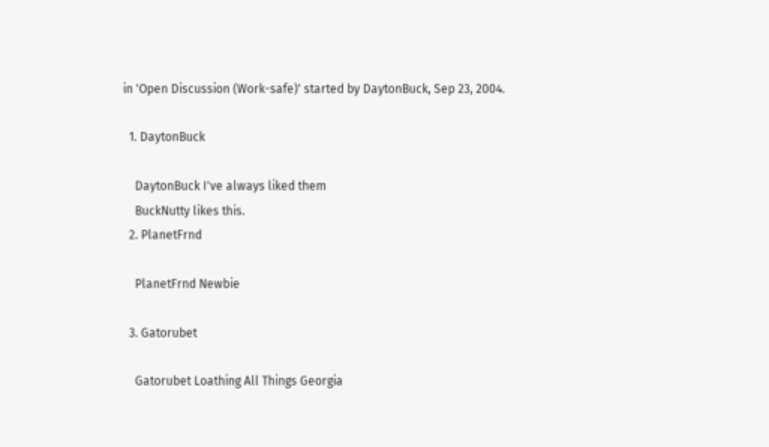in 'Open Discussion (Work-safe)' started by DaytonBuck, Sep 23, 2004.

  1. DaytonBuck

    DaytonBuck I've always liked them
    BuckNutty likes this.
  2. PlanetFrnd

    PlanetFrnd Newbie

  3. Gatorubet

    Gatorubet Loathing All Things Georgia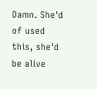Damn. She'd of used this, she'd be alive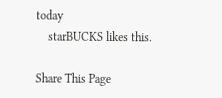today
    starBUCKS likes this.

Share This Page